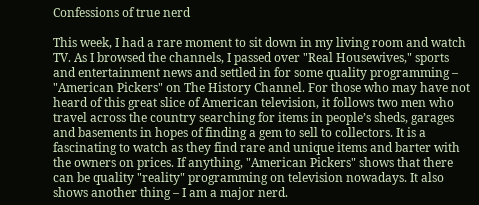Confessions of true nerd

This week, I had a rare moment to sit down in my living room and watch TV. As I browsed the channels, I passed over "Real Housewives," sports and entertainment news and settled in for some quality programming – "American Pickers" on The History Channel. For those who may have not heard of this great slice of American television, it follows two men who travel across the country searching for items in people’s sheds, garages and basements in hopes of finding a gem to sell to collectors. It is a fascinating to watch as they find rare and unique items and barter with the owners on prices. If anything, "American Pickers" shows that there can be quality "reality" programming on television nowadays. It also shows another thing – I am a major nerd.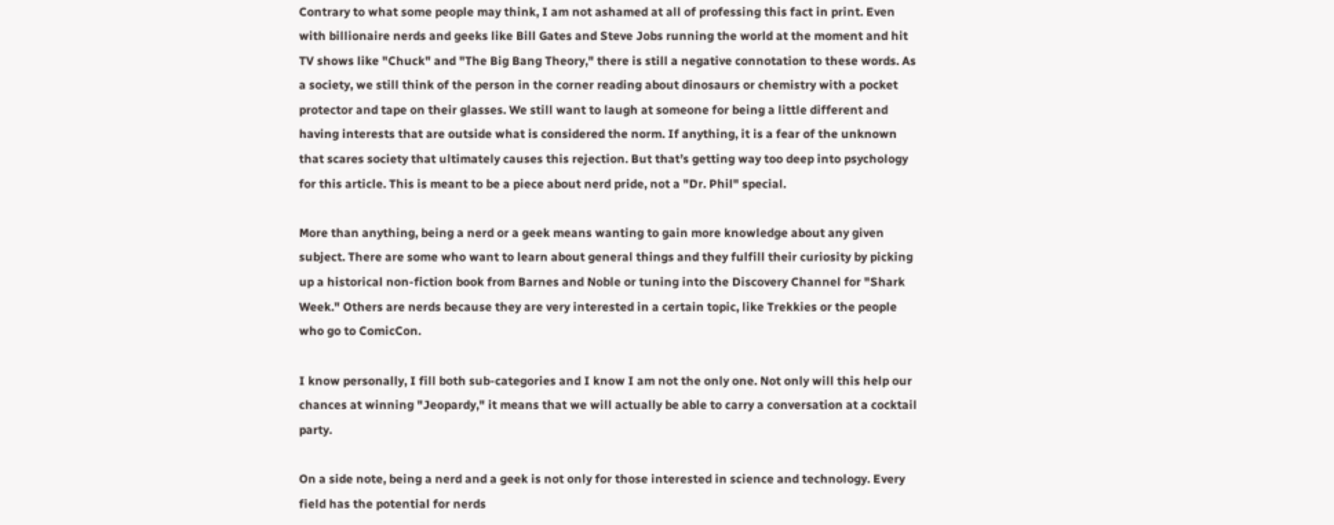Contrary to what some people may think, I am not ashamed at all of professing this fact in print. Even with billionaire nerds and geeks like Bill Gates and Steve Jobs running the world at the moment and hit TV shows like "Chuck" and "The Big Bang Theory," there is still a negative connotation to these words. As a society, we still think of the person in the corner reading about dinosaurs or chemistry with a pocket protector and tape on their glasses. We still want to laugh at someone for being a little different and having interests that are outside what is considered the norm. If anything, it is a fear of the unknown that scares society that ultimately causes this rejection. But that’s getting way too deep into psychology for this article. This is meant to be a piece about nerd pride, not a "Dr. Phil" special.

More than anything, being a nerd or a geek means wanting to gain more knowledge about any given subject. There are some who want to learn about general things and they fulfill their curiosity by picking up a historical non-fiction book from Barnes and Noble or tuning into the Discovery Channel for "Shark Week." Others are nerds because they are very interested in a certain topic, like Trekkies or the people who go to ComicCon.

I know personally, I fill both sub-categories and I know I am not the only one. Not only will this help our chances at winning "Jeopardy," it means that we will actually be able to carry a conversation at a cocktail party.

On a side note, being a nerd and a geek is not only for those interested in science and technology. Every field has the potential for nerds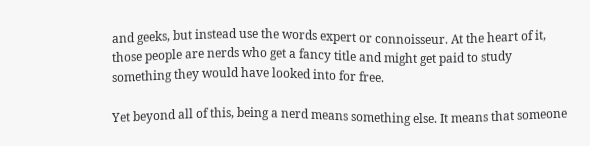and geeks, but instead use the words expert or connoisseur. At the heart of it, those people are nerds who get a fancy title and might get paid to study something they would have looked into for free.

Yet beyond all of this, being a nerd means something else. It means that someone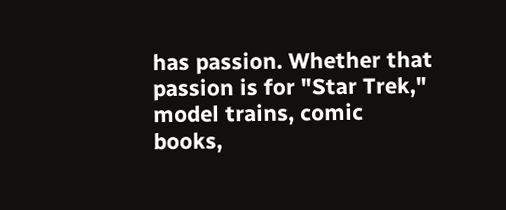has passion. Whether that passion is for "Star Trek," model trains, comic books,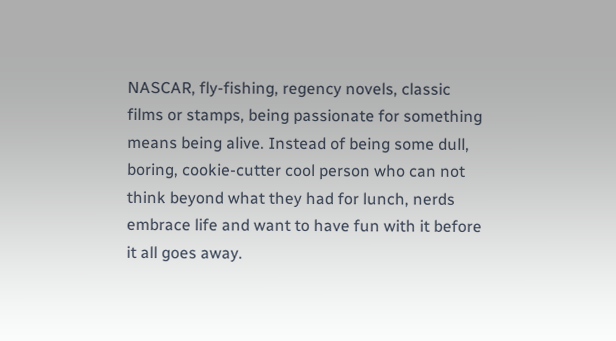NASCAR, fly-fishing, regency novels, classic films or stamps, being passionate for something means being alive. Instead of being some dull, boring, cookie-cutter cool person who can not think beyond what they had for lunch, nerds embrace life and want to have fun with it before it all goes away.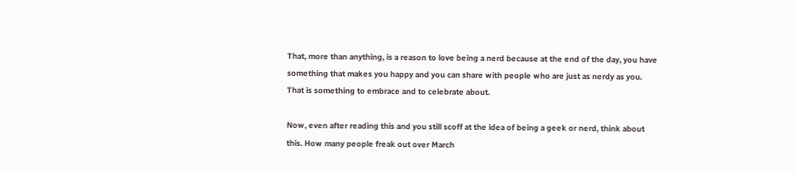That, more than anything, is a reason to love being a nerd because at the end of the day, you have something that makes you happy and you can share with people who are just as nerdy as you. That is something to embrace and to celebrate about.

Now, even after reading this and you still scoff at the idea of being a geek or nerd, think about this. How many people freak out over March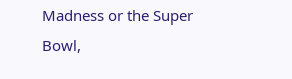Madness or the Super Bowl,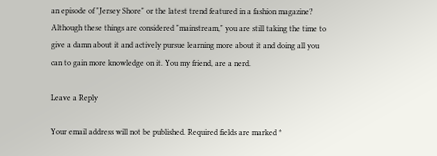an episode of "Jersey Shore" or the latest trend featured in a fashion magazine? Although these things are considered "mainstream," you are still taking the time to give a damn about it and actively pursue learning more about it and doing all you can to gain more knowledge on it. You my friend, are a nerd.

Leave a Reply

Your email address will not be published. Required fields are marked *